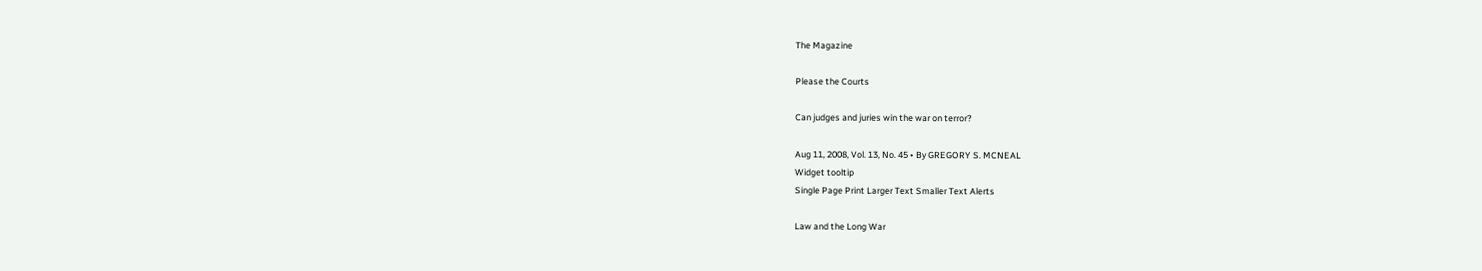The Magazine

Please the Courts

Can judges and juries win the war on terror?

Aug 11, 2008, Vol. 13, No. 45 • By GREGORY S. MCNEAL
Widget tooltip
Single Page Print Larger Text Smaller Text Alerts

Law and the Long War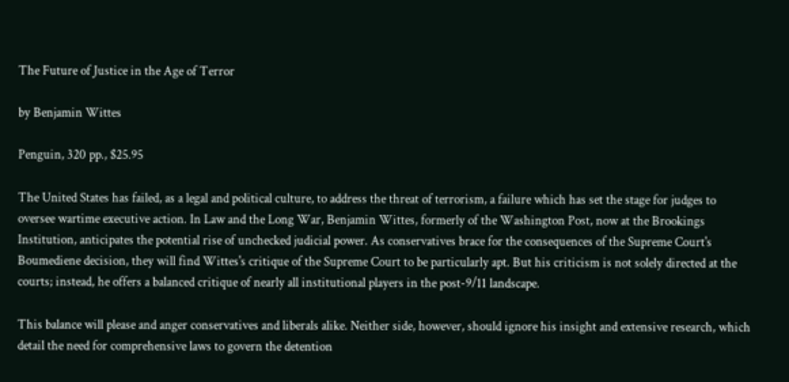The Future of Justice in the Age of Terror

by Benjamin Wittes

Penguin, 320 pp., $25.95

The United States has failed, as a legal and political culture, to address the threat of terrorism, a failure which has set the stage for judges to oversee wartime executive action. In Law and the Long War, Benjamin Wittes, formerly of the Washington Post, now at the Brookings Institution, anticipates the potential rise of unchecked judicial power. As conservatives brace for the consequences of the Supreme Court's Boumediene decision, they will find Wittes's critique of the Supreme Court to be particularly apt. But his criticism is not solely directed at the courts; instead, he offers a balanced critique of nearly all institutional players in the post-9/11 landscape.

This balance will please and anger conservatives and liberals alike. Neither side, however, should ignore his insight and extensive research, which detail the need for comprehensive laws to govern the detention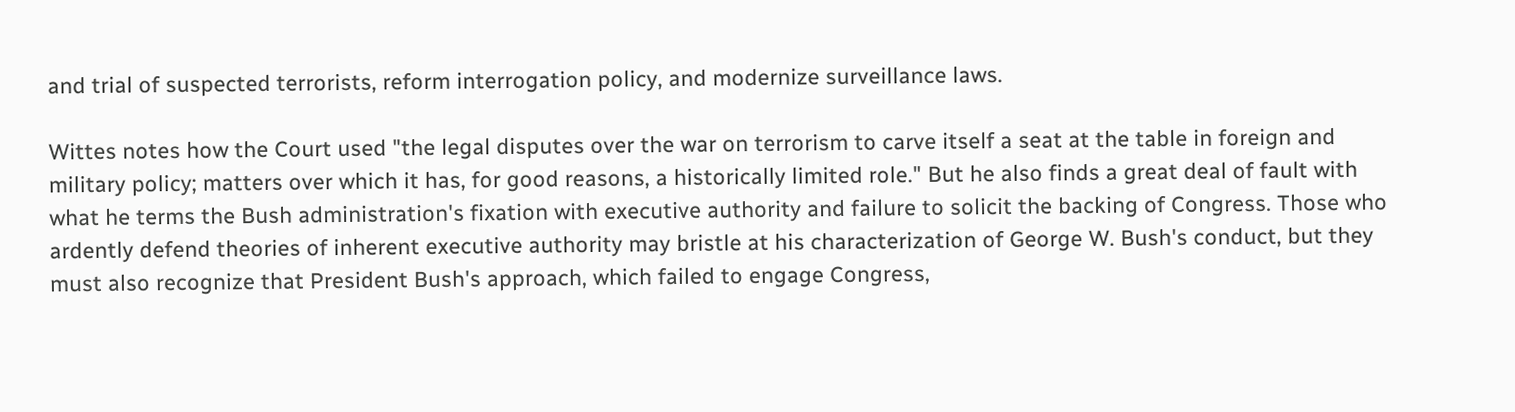and trial of suspected terrorists, reform interrogation policy, and modernize surveillance laws.

Wittes notes how the Court used "the legal disputes over the war on terrorism to carve itself a seat at the table in foreign and military policy; matters over which it has, for good reasons, a historically limited role." But he also finds a great deal of fault with what he terms the Bush administration's fixation with executive authority and failure to solicit the backing of Congress. Those who ardently defend theories of inherent executive authority may bristle at his characterization of George W. Bush's conduct, but they must also recognize that President Bush's approach, which failed to engage Congress,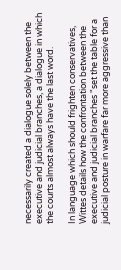necessarily created a dialogue solely between the executive and judicial branches, a dialogue in which the courts almost always have the last word.

In language which should frighten conservatives, Wittes details how the confrontation between the executive and judicial branches "set the table for a judicial posture in warfare far more aggressive than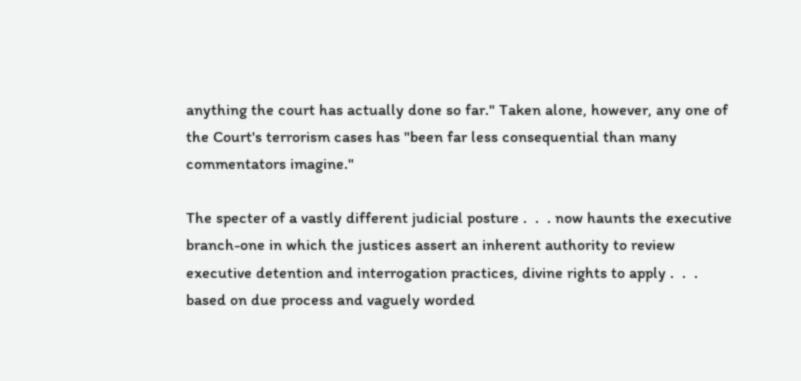anything the court has actually done so far." Taken alone, however, any one of the Court's terrorism cases has "been far less consequential than many commentators imagine."

The specter of a vastly different judicial posture .  .  . now haunts the executive branch-one in which the justices assert an inherent authority to review executive detention and interrogation practices, divine rights to apply .  .  . based on due process and vaguely worded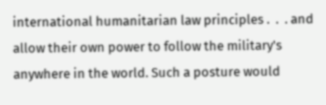international humanitarian law principles .  .  . and allow their own power to follow the military's anywhere in the world. Such a posture would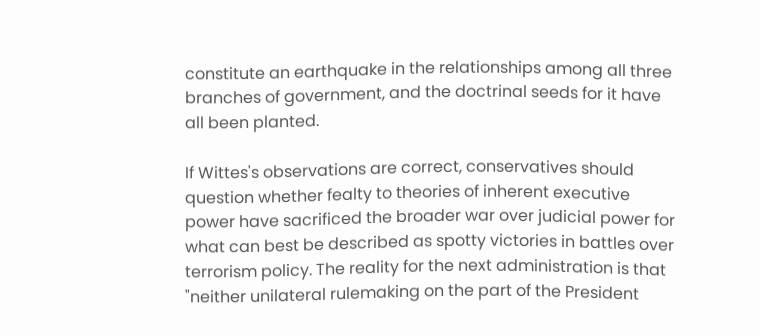constitute an earthquake in the relationships among all three branches of government, and the doctrinal seeds for it have all been planted.

If Wittes's observations are correct, conservatives should question whether fealty to theories of inherent executive power have sacrificed the broader war over judicial power for what can best be described as spotty victories in battles over terrorism policy. The reality for the next administration is that "neither unilateral rulemaking on the part of the President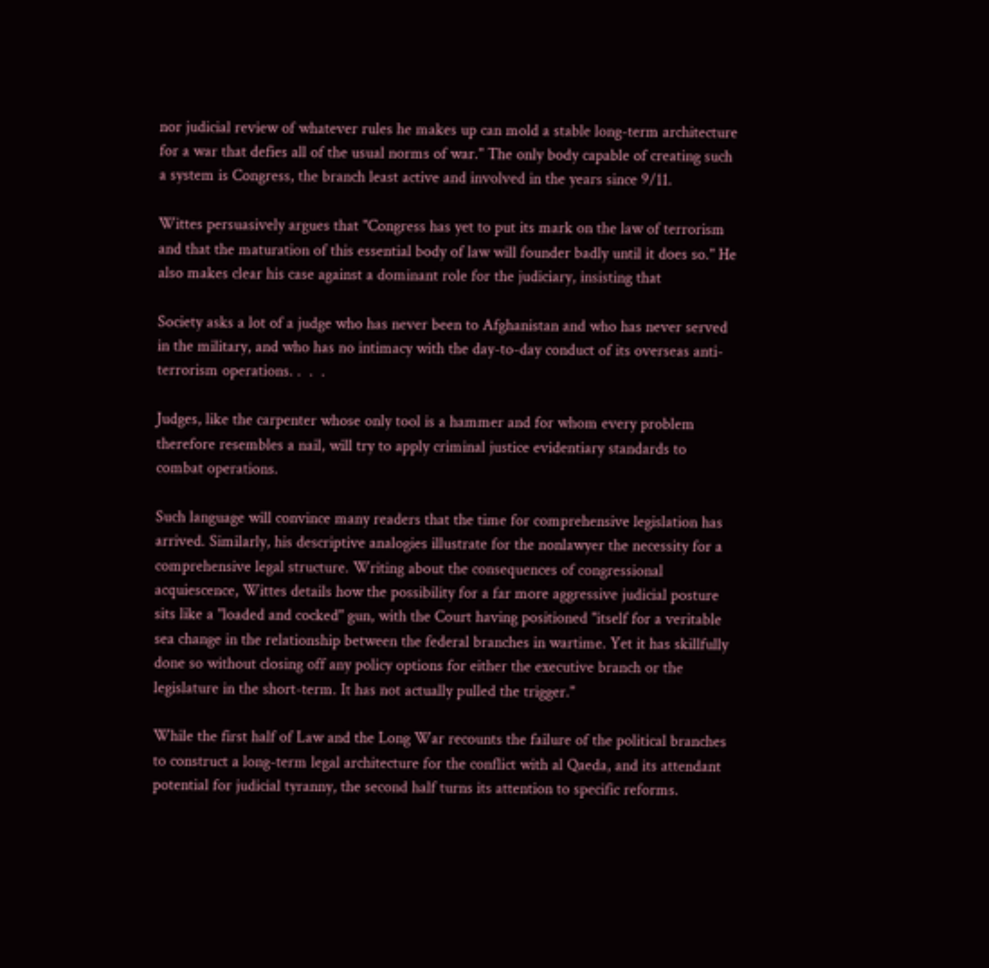nor judicial review of whatever rules he makes up can mold a stable long-term architecture for a war that defies all of the usual norms of war." The only body capable of creating such a system is Congress, the branch least active and involved in the years since 9/11.

Wittes persuasively argues that "Congress has yet to put its mark on the law of terrorism and that the maturation of this essential body of law will founder badly until it does so." He also makes clear his case against a dominant role for the judiciary, insisting that

Society asks a lot of a judge who has never been to Afghanistan and who has never served in the military, and who has no intimacy with the day-to-day conduct of its overseas anti-terrorism operations. .  .  .

Judges, like the carpenter whose only tool is a hammer and for whom every problem therefore resembles a nail, will try to apply criminal justice evidentiary standards to combat operations.

Such language will convince many readers that the time for comprehensive legislation has arrived. Similarly, his descriptive analogies illustrate for the nonlawyer the necessity for a comprehensive legal structure. Writing about the consequences of congressional acquiescence, Wittes details how the possibility for a far more aggressive judicial posture sits like a "loaded and cocked" gun, with the Court having positioned "itself for a veritable sea change in the relationship between the federal branches in wartime. Yet it has skillfully done so without closing off any policy options for either the executive branch or the legislature in the short-term. It has not actually pulled the trigger."

While the first half of Law and the Long War recounts the failure of the political branches to construct a long-term legal architecture for the conflict with al Qaeda, and its attendant potential for judicial tyranny, the second half turns its attention to specific reforms.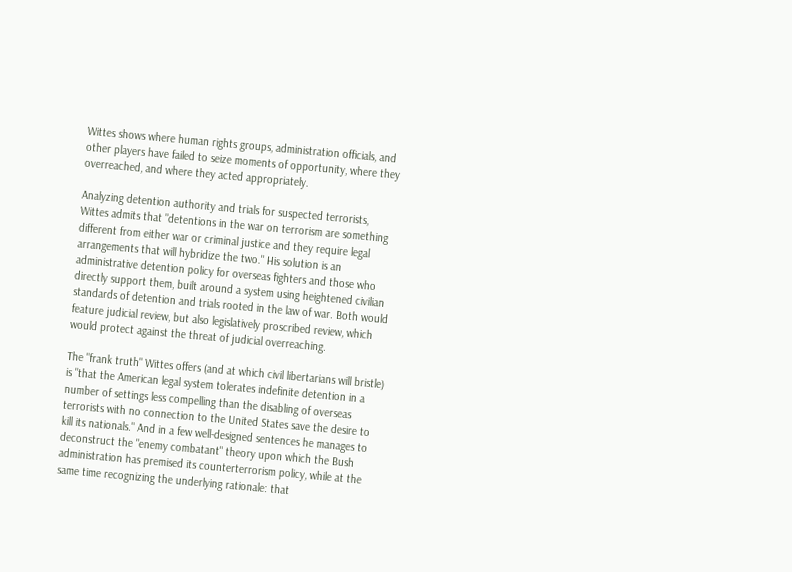Wittes shows where human rights groups, administration officials, and other players have failed to seize moments of opportunity, where they overreached, and where they acted appropriately.

Analyzing detention authority and trials for suspected terrorists, Wittes admits that "detentions in the war on terrorism are something different from either war or criminal justice and they require legal arrangements that will hybridize the two." His solution is an administrative detention policy for overseas fighters and those who directly support them, built around a system using heightened civilian standards of detention and trials rooted in the law of war. Both would feature judicial review, but also legislatively proscribed review, which would protect against the threat of judicial overreaching.

The "frank truth" Wittes offers (and at which civil libertarians will bristle) is "that the American legal system tolerates indefinite detention in a number of settings less compelling than the disabling of overseas terrorists with no connection to the United States save the desire to kill its nationals." And in a few well-designed sentences he manages to deconstruct the "enemy combatant" theory upon which the Bush administration has premised its counterterrorism policy, while at the same time recognizing the underlying rationale: that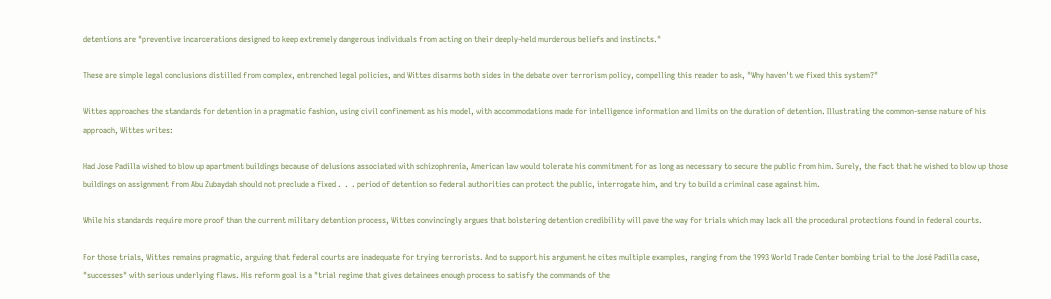detentions are "preventive incarcerations designed to keep extremely dangerous individuals from acting on their deeply-held murderous beliefs and instincts."

These are simple legal conclusions distilled from complex, entrenched legal policies, and Wittes disarms both sides in the debate over terrorism policy, compelling this reader to ask, "Why haven't we fixed this system?"

Wittes approaches the standards for detention in a pragmatic fashion, using civil confinement as his model, with accommodations made for intelligence information and limits on the duration of detention. Illustrating the common-sense nature of his approach, Wittes writes:

Had Jose Padilla wished to blow up apartment buildings because of delusions associated with schizophrenia, American law would tolerate his commitment for as long as necessary to secure the public from him. Surely, the fact that he wished to blow up those buildings on assignment from Abu Zubaydah should not preclude a fixed .  .  . period of detention so federal authorities can protect the public, interrogate him, and try to build a criminal case against him.

While his standards require more proof than the current military detention process, Wittes convincingly argues that bolstering detention credibility will pave the way for trials which may lack all the procedural protections found in federal courts.

For those trials, Wittes remains pragmatic, arguing that federal courts are inadequate for trying terrorists. And to support his argument he cites multiple examples, ranging from the 1993 World Trade Center bombing trial to the José Padilla case, "successes" with serious underlying flaws. His reform goal is a "trial regime that gives detainees enough process to satisfy the commands of the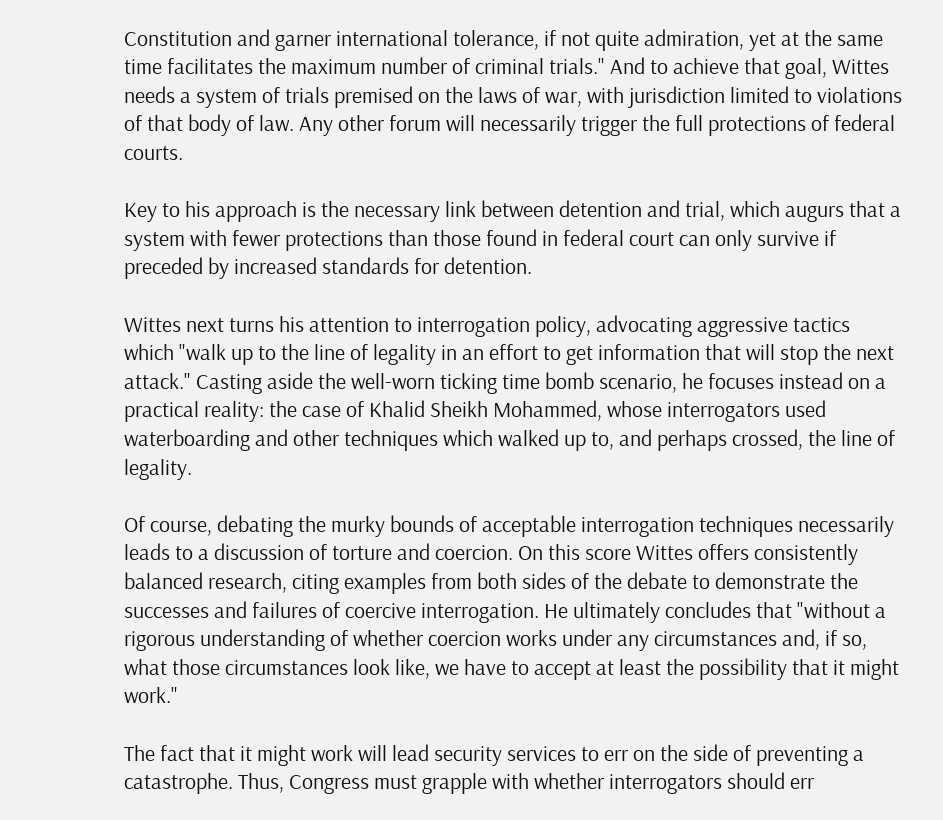Constitution and garner international tolerance, if not quite admiration, yet at the same time facilitates the maximum number of criminal trials." And to achieve that goal, Wittes needs a system of trials premised on the laws of war, with jurisdiction limited to violations of that body of law. Any other forum will necessarily trigger the full protections of federal courts.

Key to his approach is the necessary link between detention and trial, which augurs that a system with fewer protections than those found in federal court can only survive if preceded by increased standards for detention.

Wittes next turns his attention to interrogation policy, advocating aggressive tactics which "walk up to the line of legality in an effort to get information that will stop the next attack." Casting aside the well-worn ticking time bomb scenario, he focuses instead on a practical reality: the case of Khalid Sheikh Mohammed, whose interrogators used waterboarding and other techniques which walked up to, and perhaps crossed, the line of legality.

Of course, debating the murky bounds of acceptable interrogation techniques necessarily leads to a discussion of torture and coercion. On this score Wittes offers consistently balanced research, citing examples from both sides of the debate to demonstrate the successes and failures of coercive interrogation. He ultimately concludes that "without a rigorous understanding of whether coercion works under any circumstances and, if so, what those circumstances look like, we have to accept at least the possibility that it might work."

The fact that it might work will lead security services to err on the side of preventing a catastrophe. Thus, Congress must grapple with whether interrogators should err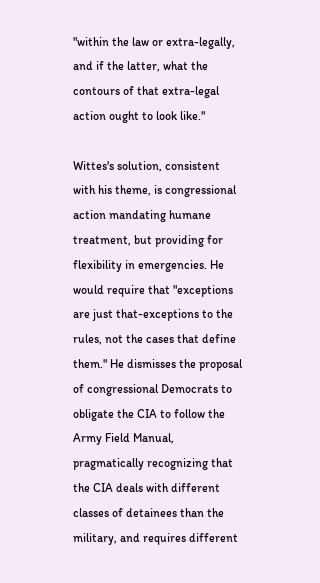"within the law or extra-legally, and if the latter, what the contours of that extra-legal action ought to look like."

Wittes's solution, consistent with his theme, is congressional action mandating humane treatment, but providing for flexibility in emergencies. He would require that "exceptions are just that-exceptions to the rules, not the cases that define them." He dismisses the proposal of congressional Democrats to obligate the CIA to follow the Army Field Manual, pragmatically recognizing that the CIA deals with different classes of detainees than the military, and requires different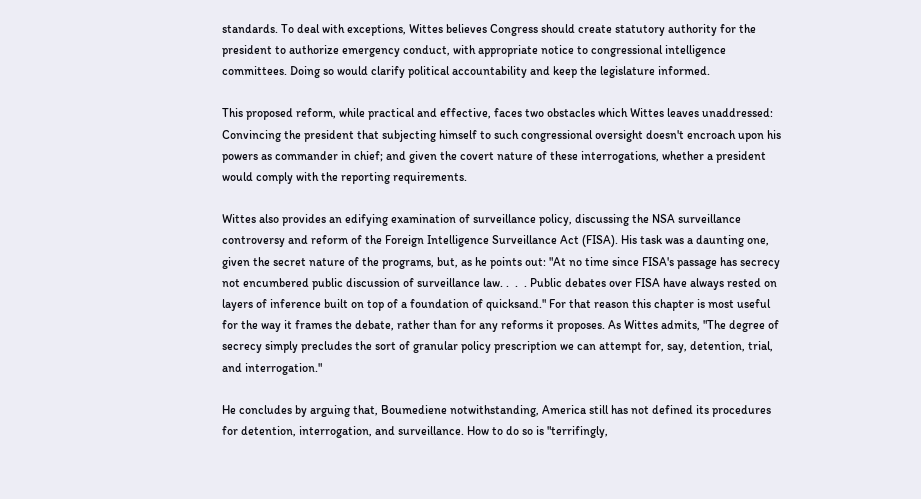standards. To deal with exceptions, Wittes believes Congress should create statutory authority for the president to authorize emergency conduct, with appropriate notice to congressional intelligence committees. Doing so would clarify political accountability and keep the legislature informed.

This proposed reform, while practical and effective, faces two obstacles which Wittes leaves unaddressed: Convincing the president that subjecting himself to such congressional oversight doesn't encroach upon his powers as commander in chief; and given the covert nature of these interrogations, whether a president would comply with the reporting requirements.

Wittes also provides an edifying examination of surveillance policy, discussing the NSA surveillance controversy and reform of the Foreign Intelligence Surveillance Act (FISA). His task was a daunting one, given the secret nature of the programs, but, as he points out: "At no time since FISA's passage has secrecy not encumbered public discussion of surveillance law. .  .  . Public debates over FISA have always rested on layers of inference built on top of a foundation of quicksand." For that reason this chapter is most useful for the way it frames the debate, rather than for any reforms it proposes. As Wittes admits, "The degree of secrecy simply precludes the sort of granular policy prescription we can attempt for, say, detention, trial, and interrogation."

He concludes by arguing that, Boumediene notwithstanding, America still has not defined its procedures for detention, interrogation, and surveillance. How to do so is "terrifingly,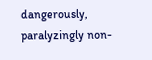dangerously, paralyzingly non-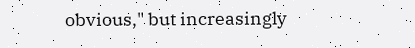obvious," but increasingly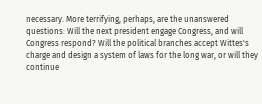necessary. More terrifying, perhaps, are the unanswered questions: Will the next president engage Congress, and will Congress respond? Will the political branches accept Wittes's charge and design a system of laws for the long war, or will they continue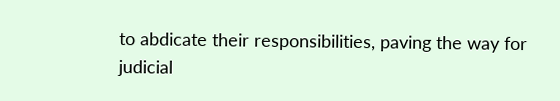to abdicate their responsibilities, paving the way for judicial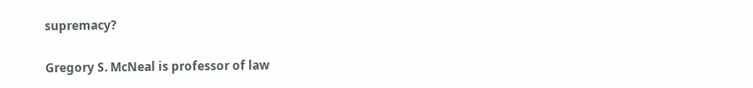supremacy?

Gregory S. McNeal is professor of law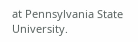at Pennsylvania State University.